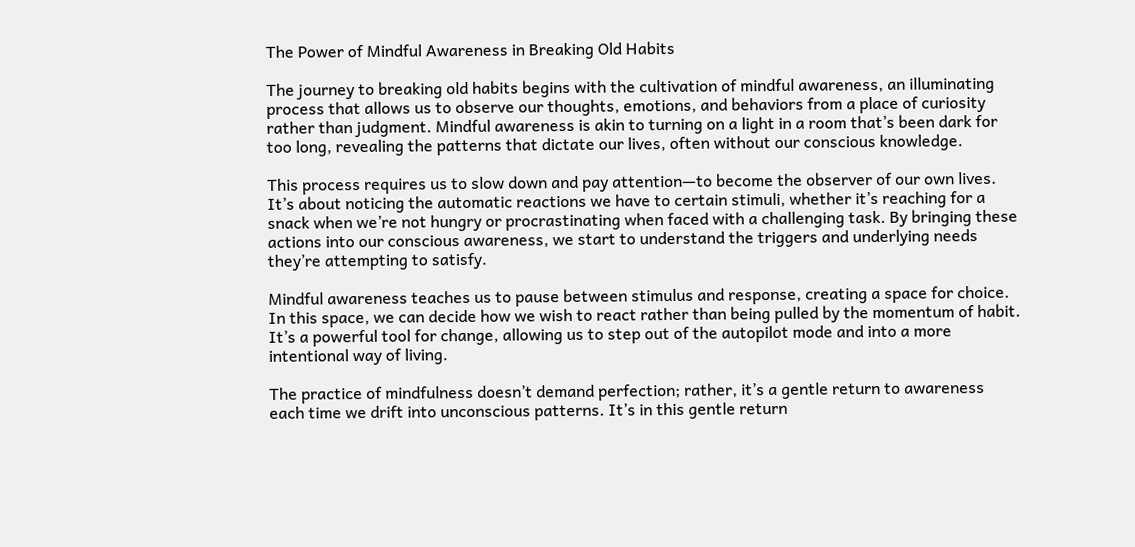The Power of Mindful Awareness in Breaking Old Habits

The journey to breaking old habits begins with the cultivation of mindful awareness, an illuminating process that allows us to observe our thoughts, emotions, and behaviors from a place of curiosity rather than judgment. Mindful awareness is akin to turning on a light in a room that’s been dark for too long, revealing the patterns that dictate our lives, often without our conscious knowledge.

This process requires us to slow down and pay attention—to become the observer of our own lives. It’s about noticing the automatic reactions we have to certain stimuli, whether it’s reaching for a snack when we’re not hungry or procrastinating when faced with a challenging task. By bringing these actions into our conscious awareness, we start to understand the triggers and underlying needs they’re attempting to satisfy.

Mindful awareness teaches us to pause between stimulus and response, creating a space for choice. In this space, we can decide how we wish to react rather than being pulled by the momentum of habit. It’s a powerful tool for change, allowing us to step out of the autopilot mode and into a more intentional way of living.

The practice of mindfulness doesn’t demand perfection; rather, it’s a gentle return to awareness each time we drift into unconscious patterns. It’s in this gentle return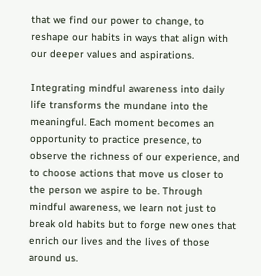that we find our power to change, to reshape our habits in ways that align with our deeper values and aspirations.

Integrating mindful awareness into daily life transforms the mundane into the meaningful. Each moment becomes an opportunity to practice presence, to observe the richness of our experience, and to choose actions that move us closer to the person we aspire to be. Through mindful awareness, we learn not just to break old habits but to forge new ones that enrich our lives and the lives of those around us.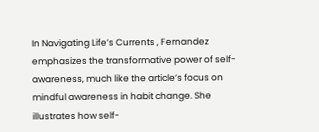In Navigating Life’s Currents , Fernandez emphasizes the transformative power of self-awareness, much like the article’s focus on mindful awareness in habit change. She illustrates how self-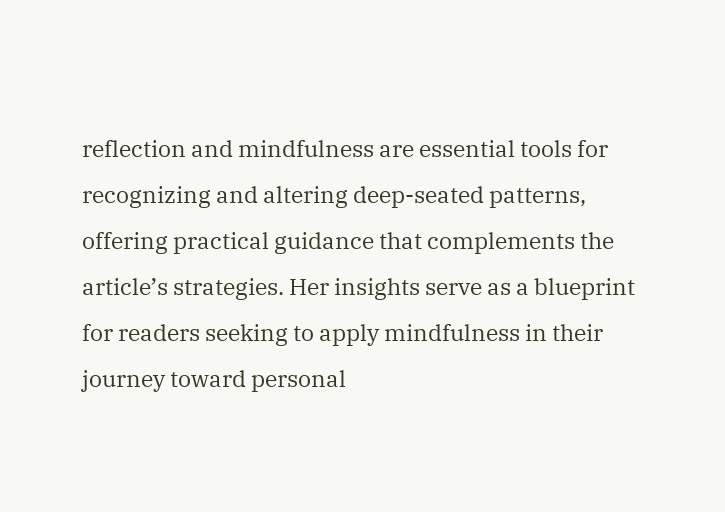reflection and mindfulness are essential tools for recognizing and altering deep-seated patterns, offering practical guidance that complements the article’s strategies. Her insights serve as a blueprint for readers seeking to apply mindfulness in their journey toward personal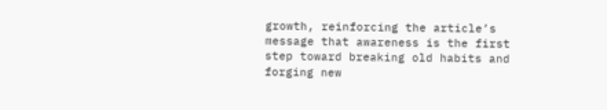growth, reinforcing the article’s message that awareness is the first step toward breaking old habits and forging new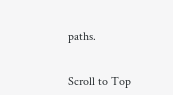paths.


Scroll to Top